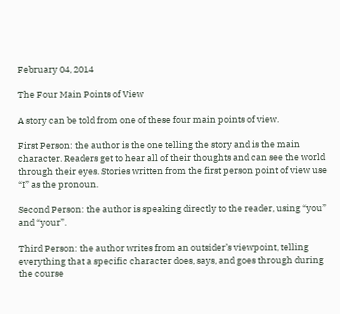February 04, 2014

The Four Main Points of View

A story can be told from one of these four main points of view.

First Person: the author is the one telling the story and is the main character. Readers get to hear all of their thoughts and can see the world through their eyes. Stories written from the first person point of view use “I” as the pronoun.

Second Person: the author is speaking directly to the reader, using “you” and “your”.

Third Person: the author writes from an outsider’s viewpoint, telling everything that a specific character does, says, and goes through during the course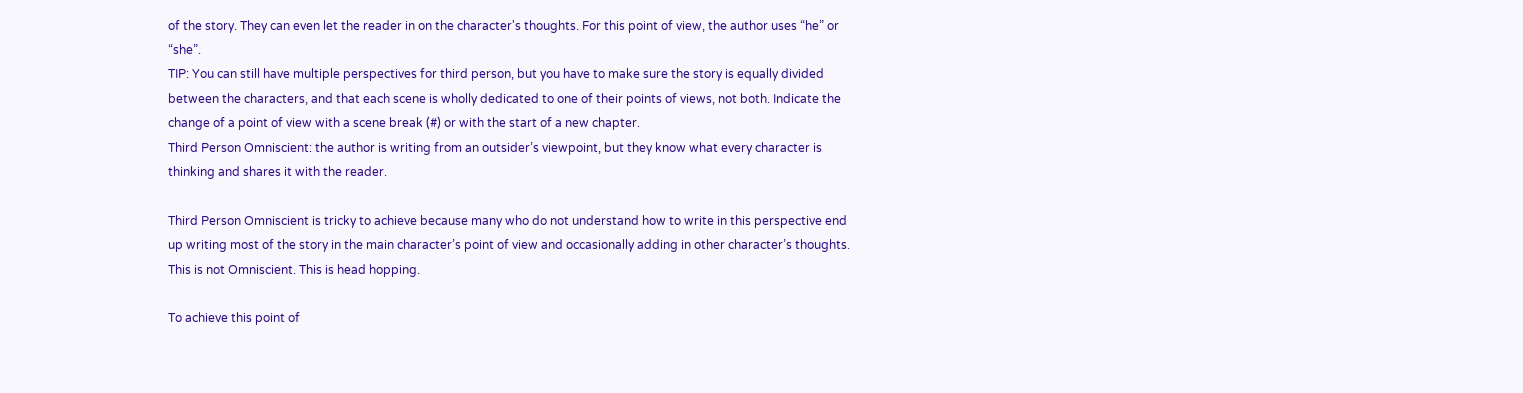of the story. They can even let the reader in on the character's thoughts. For this point of view, the author uses “he” or “she”.
TIP: You can still have multiple perspectives for third person, but you have to make sure the story is equally divided between the characters, and that each scene is wholly dedicated to one of their points of views, not both. Indicate the change of a point of view with a scene break (#) or with the start of a new chapter.
Third Person Omniscient: the author is writing from an outsider’s viewpoint, but they know what every character is thinking and shares it with the reader.

Third Person Omniscient is tricky to achieve because many who do not understand how to write in this perspective end up writing most of the story in the main character’s point of view and occasionally adding in other character’s thoughts. This is not Omniscient. This is head hopping.

To achieve this point of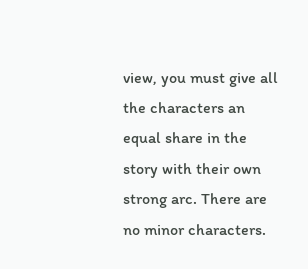view, you must give all the characters an equal share in the story with their own strong arc. There are no minor characters.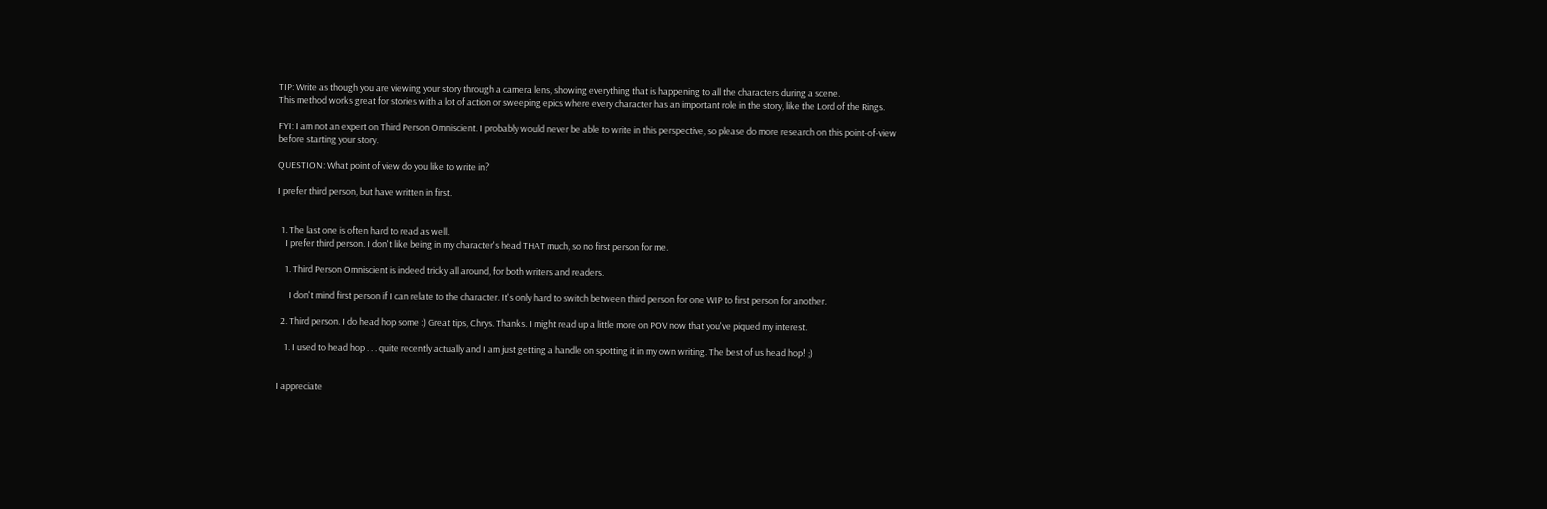TIP: Write as though you are viewing your story through a camera lens, showing everything that is happening to all the characters during a scene.
This method works great for stories with a lot of action or sweeping epics where every character has an important role in the story, like the Lord of the Rings.

FYI: I am not an expert on Third Person Omniscient. I probably would never be able to write in this perspective, so please do more research on this point-of-view before starting your story.

QUESTION: What point of view do you like to write in?

I prefer third person, but have written in first.


  1. The last one is often hard to read as well.
    I prefer third person. I don't like being in my character's head THAT much, so no first person for me.

    1. Third Person Omniscient is indeed tricky all around, for both writers and readers.

      I don't mind first person if I can relate to the character. It's only hard to switch between third person for one WIP to first person for another.

  2. Third person. I do head hop some :) Great tips, Chrys. Thanks. I might read up a little more on POV now that you've piqued my interest.

    1. I used to head hop . . . quite recently actually and I am just getting a handle on spotting it in my own writing. The best of us head hop! ;)


I appreciate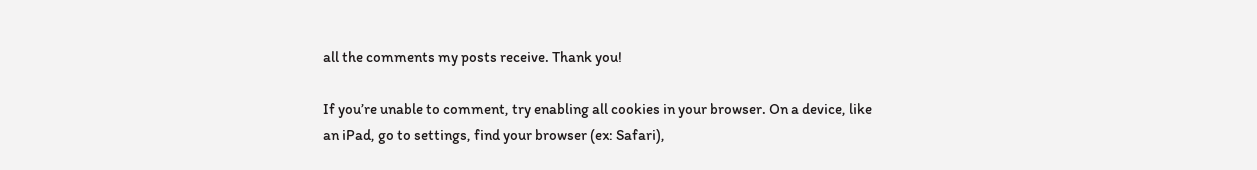all the comments my posts receive. Thank you!

If you’re unable to comment, try enabling all cookies in your browser. On a device, like an iPad, go to settings, find your browser (ex: Safari),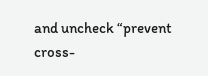and uncheck “prevent cross-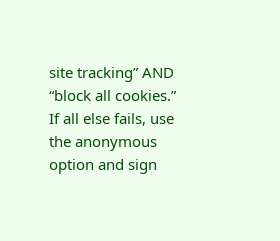site tracking” AND “block all cookies.” If all else fails, use the anonymous option and sign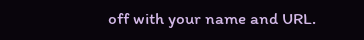off with your name and URL.